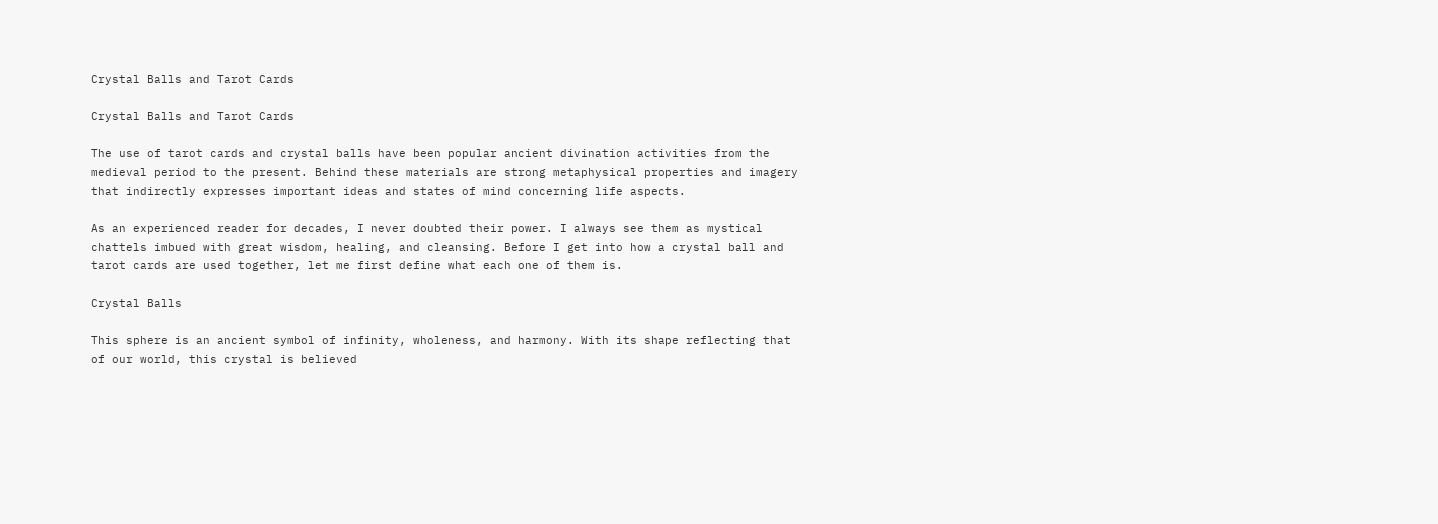Crystal Balls and Tarot Cards

Crystal Balls and Tarot Cards

The use of tarot cards and crystal balls have been popular ancient divination activities from the medieval period to the present. Behind these materials are strong metaphysical properties and imagery that indirectly expresses important ideas and states of mind concerning life aspects.

As an experienced reader for decades, I never doubted their power. I always see them as mystical chattels imbued with great wisdom, healing, and cleansing. Before I get into how a crystal ball and tarot cards are used together, let me first define what each one of them is.

Crystal Balls

This sphere is an ancient symbol of infinity, wholeness, and harmony. With its shape reflecting that of our world, this crystal is believed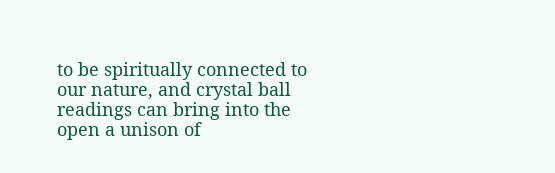to be spiritually connected to our nature, and crystal ball readings can bring into the open a unison of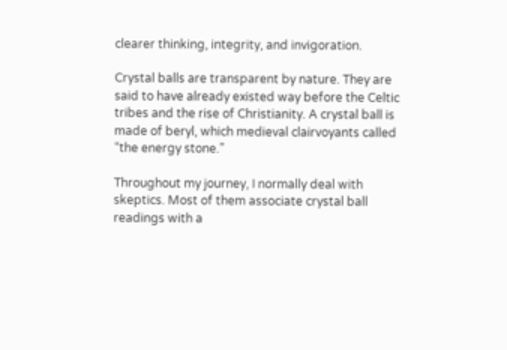clearer thinking, integrity, and invigoration.

Crystal balls are transparent by nature. They are said to have already existed way before the Celtic tribes and the rise of Christianity. A crystal ball is made of beryl, which medieval clairvoyants called “the energy stone.”

Throughout my journey, I normally deal with skeptics. Most of them associate crystal ball readings with a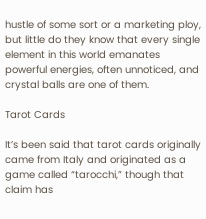hustle of some sort or a marketing ploy, but little do they know that every single element in this world emanates powerful energies, often unnoticed, and crystal balls are one of them.

Tarot Cards

It’s been said that tarot cards originally came from Italy and originated as a game called “tarocchi,” though that claim has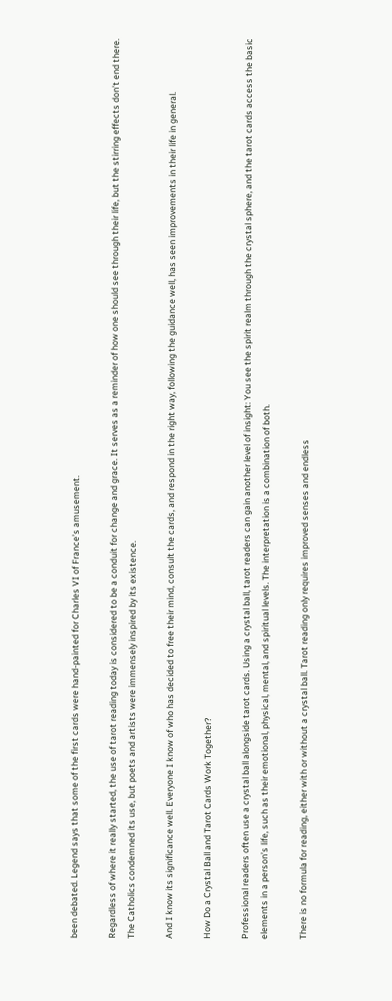been debated. Legend says that some of the first cards were hand-painted for Charles VI of France’s amusement.

Regardless of where it really started, the use of tarot reading today is considered to be a conduit for change and grace. It serves as a reminder of how one should see through their life, but the stirring effects don’t end there. The Catholics condemned its use, but poets and artists were immensely inspired by its existence.

And I know its significance well. Everyone I know of who has decided to free their mind, consult the cards, and respond in the right way, following the guidance well, has seen improvements in their life in general.

How Do a Crystal Ball and Tarot Cards Work Together?

Professional readers often use a crystal ball alongside tarot cards. Using a crystal ball, tarot readers can gain another level of insight: You see the spirit realm through the crystal sphere, and the tarot cards access the basic elements in a person’s life, such as their emotional, physical, mental, and spiritual levels. The interpretation is a combination of both.

There is no formula for reading, either with or without a crystal ball. Tarot reading only requires improved senses and endless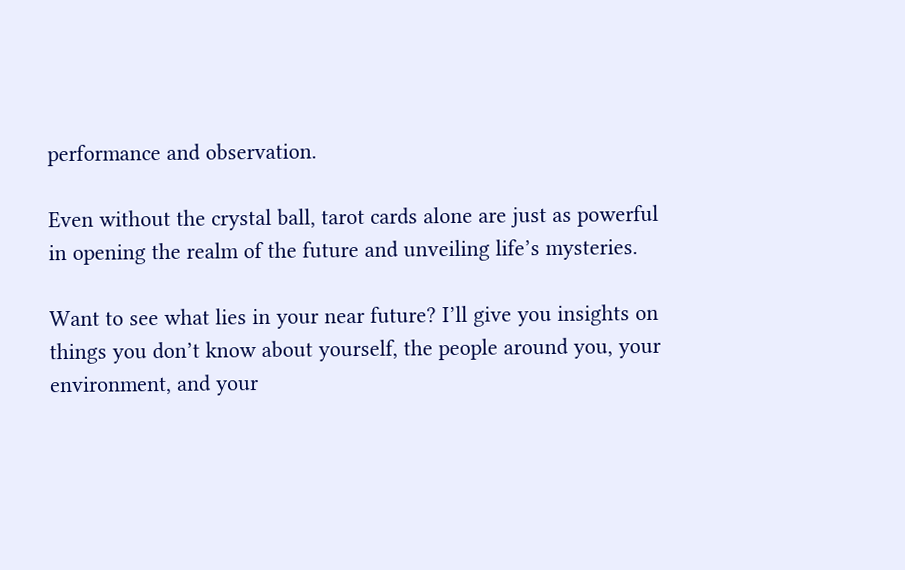performance and observation.

Even without the crystal ball, tarot cards alone are just as powerful in opening the realm of the future and unveiling life’s mysteries.

Want to see what lies in your near future? I’ll give you insights on things you don’t know about yourself, the people around you, your environment, and your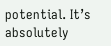potential. It’s absolutely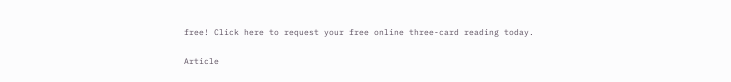free! Click here to request your free online three-card reading today.

Article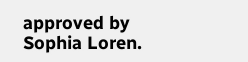approved by Sophia Loren.